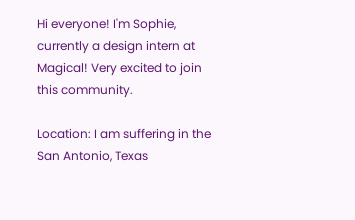Hi everyone! I'm Sophie, currently a design intern at Magical! Very excited to join this community.

Location: I am suffering in the San Antonio, Texas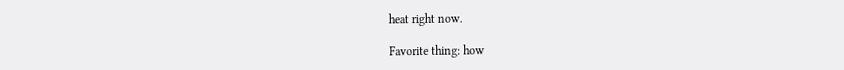heat right now.

Favorite thing: how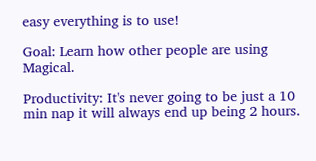easy everything is to use!

Goal: Learn how other people are using Magical.

Productivity: It's never going to be just a 10 min nap it will always end up being 2 hours.